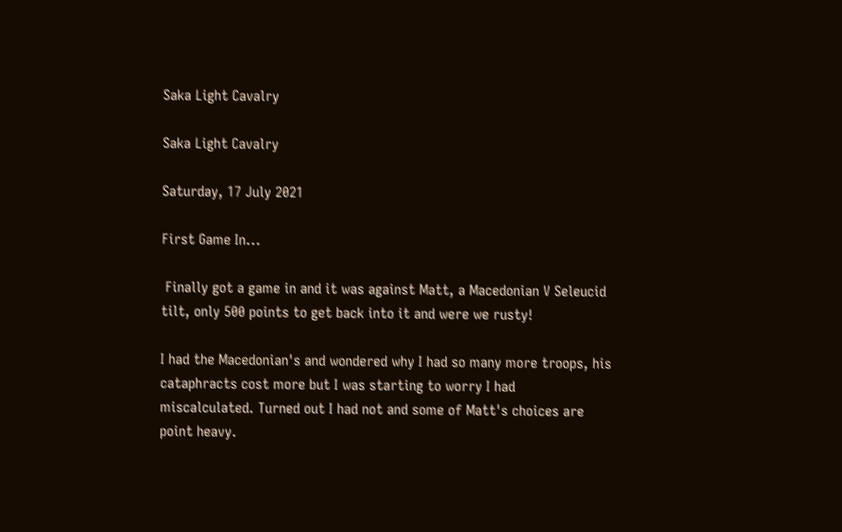Saka Light Cavalry

Saka Light Cavalry

Saturday, 17 July 2021

First Game In...

 Finally got a game in and it was against Matt, a Macedonian V Seleucid tilt, only 500 points to get back into it and were we rusty!

I had the Macedonian's and wondered why I had so many more troops, his cataphracts cost more but I was starting to worry I had miscalculated. Turned out I had not and some of Matt's choices are point heavy.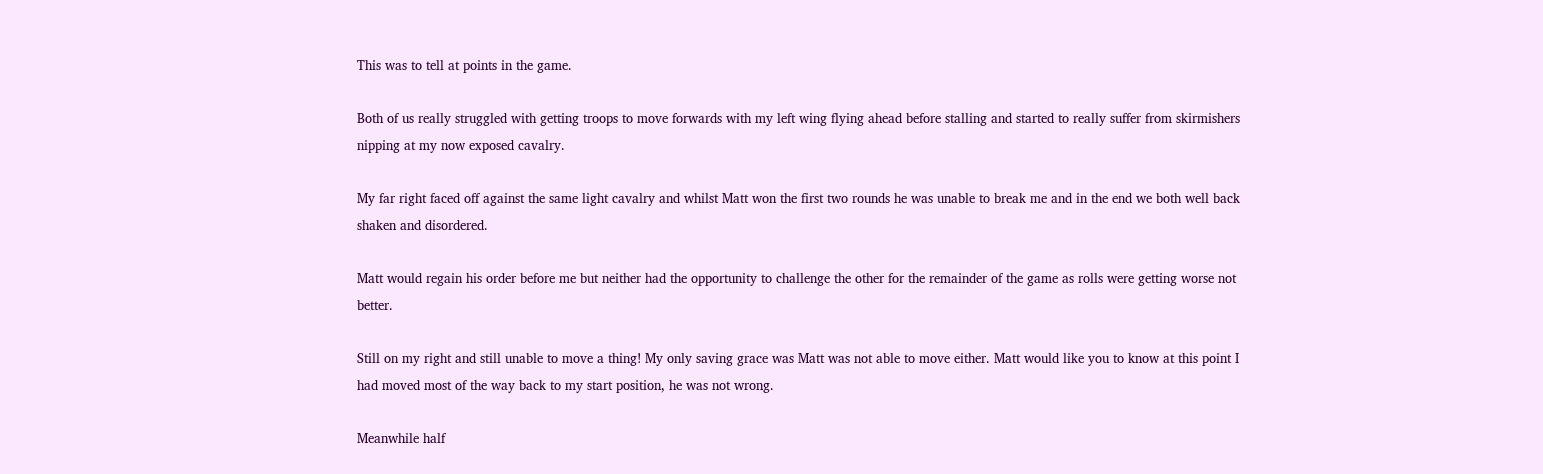This was to tell at points in the game.

Both of us really struggled with getting troops to move forwards with my left wing flying ahead before stalling and started to really suffer from skirmishers nipping at my now exposed cavalry.

My far right faced off against the same light cavalry and whilst Matt won the first two rounds he was unable to break me and in the end we both well back shaken and disordered.

Matt would regain his order before me but neither had the opportunity to challenge the other for the remainder of the game as rolls were getting worse not better.

Still on my right and still unable to move a thing! My only saving grace was Matt was not able to move either. Matt would like you to know at this point I had moved most of the way back to my start position, he was not wrong.

Meanwhile half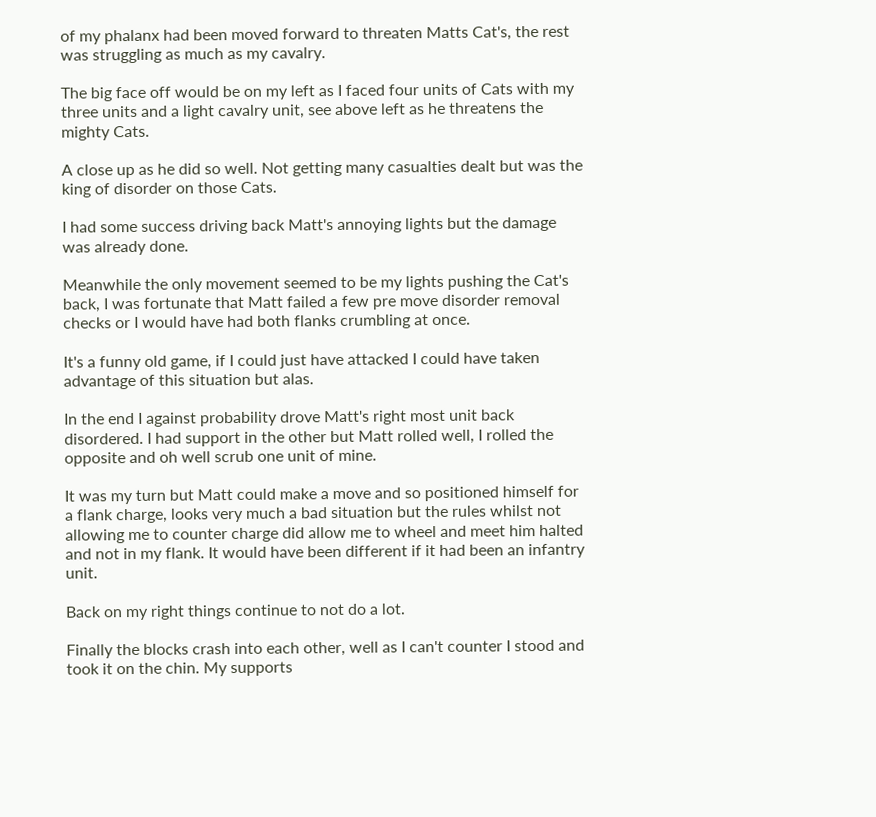of my phalanx had been moved forward to threaten Matts Cat's, the rest was struggling as much as my cavalry.

The big face off would be on my left as I faced four units of Cats with my three units and a light cavalry unit, see above left as he threatens the mighty Cats.

A close up as he did so well. Not getting many casualties dealt but was the king of disorder on those Cats.

I had some success driving back Matt's annoying lights but the damage was already done.

Meanwhile the only movement seemed to be my lights pushing the Cat's back, I was fortunate that Matt failed a few pre move disorder removal checks or I would have had both flanks crumbling at once.

It's a funny old game, if I could just have attacked I could have taken advantage of this situation but alas.

In the end I against probability drove Matt's right most unit back disordered. I had support in the other but Matt rolled well, I rolled the opposite and oh well scrub one unit of mine.

It was my turn but Matt could make a move and so positioned himself for a flank charge, looks very much a bad situation but the rules whilst not allowing me to counter charge did allow me to wheel and meet him halted and not in my flank. It would have been different if it had been an infantry unit.

Back on my right things continue to not do a lot.

Finally the blocks crash into each other, well as I can't counter I stood and took it on the chin. My supports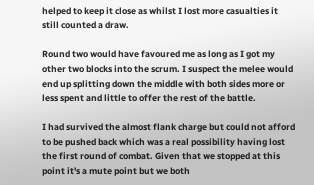helped to keep it close as whilst I lost more casualties it still counted a draw.

Round two would have favoured me as long as I got my other two blocks into the scrum. I suspect the melee would end up splitting down the middle with both sides more or less spent and little to offer the rest of the battle.

I had survived the almost flank charge but could not afford to be pushed back which was a real possibility having lost the first round of combat. Given that we stopped at this point it's a mute point but we both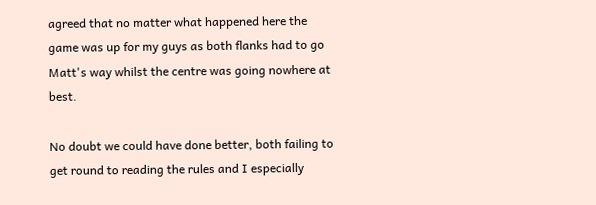agreed that no matter what happened here the game was up for my guys as both flanks had to go Matt's way whilst the centre was going nowhere at best.

No doubt we could have done better, both failing to get round to reading the rules and I especially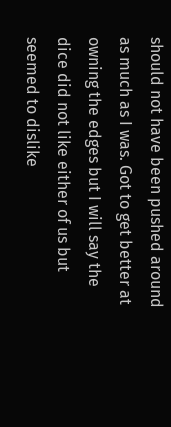should not have been pushed around as much as I was. Got to get better at owning the edges but I will say the dice did not like either of us but seemed to dislike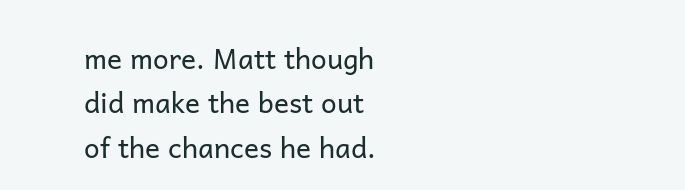me more. Matt though did make the best out of the chances he had.